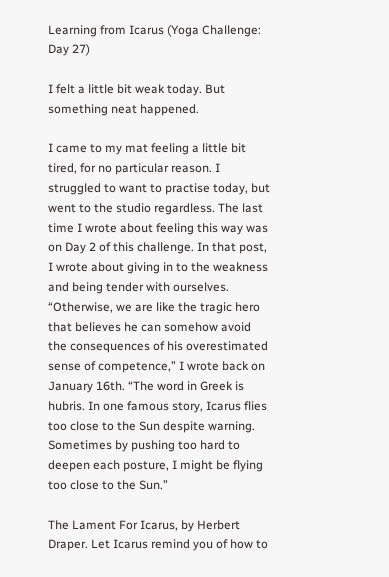Learning from Icarus (Yoga Challenge: Day 27)

I felt a little bit weak today. But something neat happened.

I came to my mat feeling a little bit tired, for no particular reason. I struggled to want to practise today, but went to the studio regardless. The last time I wrote about feeling this way was on Day 2 of this challenge. In that post, I wrote about giving in to the weakness and being tender with ourselves. “Otherwise, we are like the tragic hero that believes he can somehow avoid the consequences of his overestimated sense of competence,” I wrote back on January 16th. “The word in Greek is hubris. In one famous story, Icarus flies too close to the Sun despite warning. Sometimes by pushing too hard to deepen each posture, I might be flying too close to the Sun.”

The Lament For Icarus, by Herbert Draper. Let Icarus remind you of how to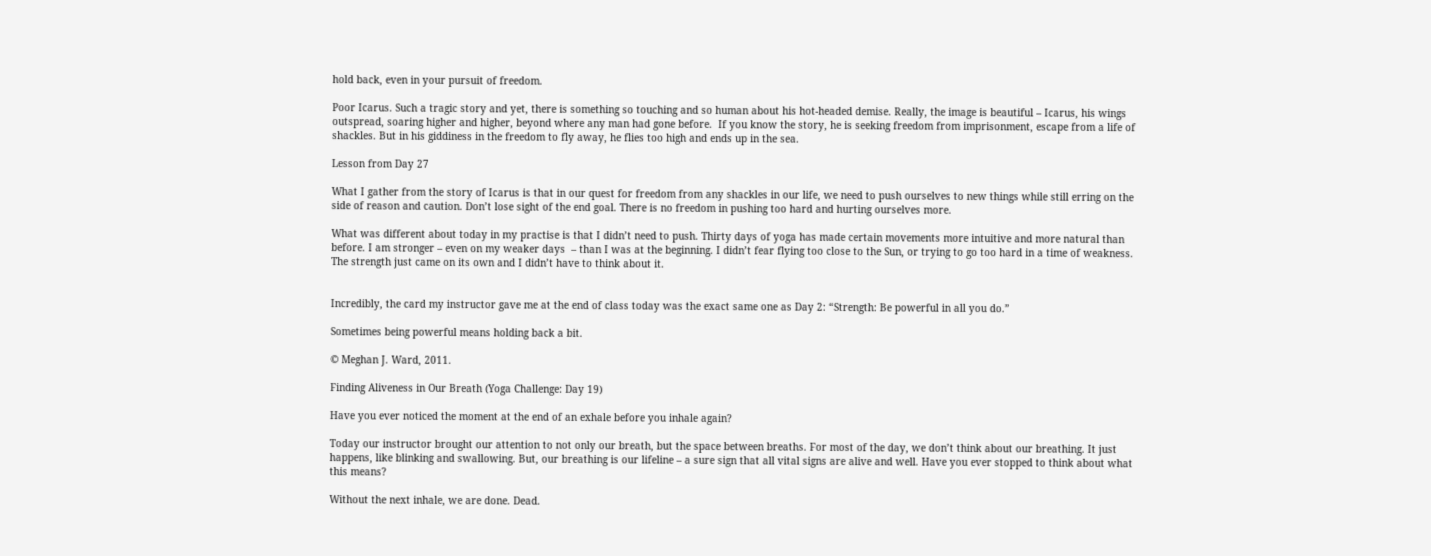hold back, even in your pursuit of freedom.

Poor Icarus. Such a tragic story and yet, there is something so touching and so human about his hot-headed demise. Really, the image is beautiful – Icarus, his wings outspread, soaring higher and higher, beyond where any man had gone before.  If you know the story, he is seeking freedom from imprisonment, escape from a life of shackles. But in his giddiness in the freedom to fly away, he flies too high and ends up in the sea.

Lesson from Day 27

What I gather from the story of Icarus is that in our quest for freedom from any shackles in our life, we need to push ourselves to new things while still erring on the side of reason and caution. Don’t lose sight of the end goal. There is no freedom in pushing too hard and hurting ourselves more.

What was different about today in my practise is that I didn’t need to push. Thirty days of yoga has made certain movements more intuitive and more natural than before. I am stronger – even on my weaker days  – than I was at the beginning. I didn’t fear flying too close to the Sun, or trying to go too hard in a time of weakness. The strength just came on its own and I didn’t have to think about it.


Incredibly, the card my instructor gave me at the end of class today was the exact same one as Day 2: “Strength: Be powerful in all you do.”

Sometimes being powerful means holding back a bit.

© Meghan J. Ward, 2011.

Finding Aliveness in Our Breath (Yoga Challenge: Day 19)

Have you ever noticed the moment at the end of an exhale before you inhale again?

Today our instructor brought our attention to not only our breath, but the space between breaths. For most of the day, we don’t think about our breathing. It just happens, like blinking and swallowing. But, our breathing is our lifeline – a sure sign that all vital signs are alive and well. Have you ever stopped to think about what this means?

Without the next inhale, we are done. Dead.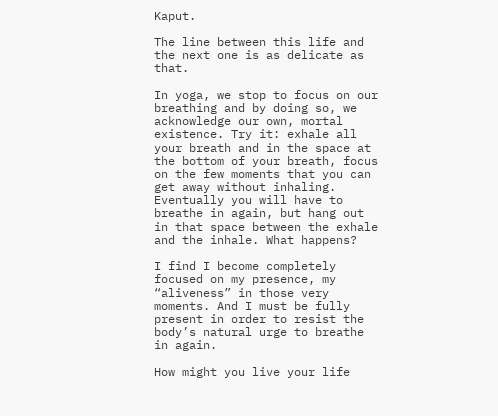Kaput.

The line between this life and the next one is as delicate as that.

In yoga, we stop to focus on our breathing and by doing so, we acknowledge our own, mortal existence. Try it: exhale all your breath and in the space at the bottom of your breath, focus on the few moments that you can get away without inhaling. Eventually you will have to breathe in again, but hang out in that space between the exhale and the inhale. What happens?

I find I become completely focused on my presence, my “aliveness” in those very moments. And I must be fully present in order to resist the body’s natural urge to breathe in again.

How might you live your life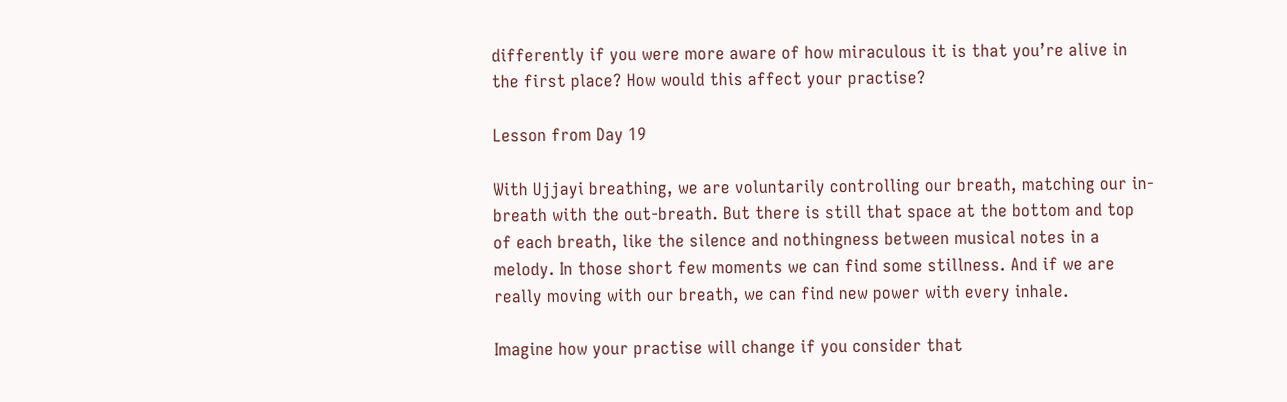differently if you were more aware of how miraculous it is that you’re alive in the first place? How would this affect your practise?

Lesson from Day 19

With Ujjayi breathing, we are voluntarily controlling our breath, matching our in-breath with the out-breath. But there is still that space at the bottom and top of each breath, like the silence and nothingness between musical notes in a melody. In those short few moments we can find some stillness. And if we are really moving with our breath, we can find new power with every inhale.

Imagine how your practise will change if you consider that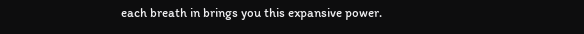each breath in brings you this expansive power.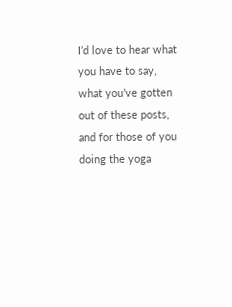I’d love to hear what you have to say, what you’ve gotten out of these posts, and for those of you doing the yoga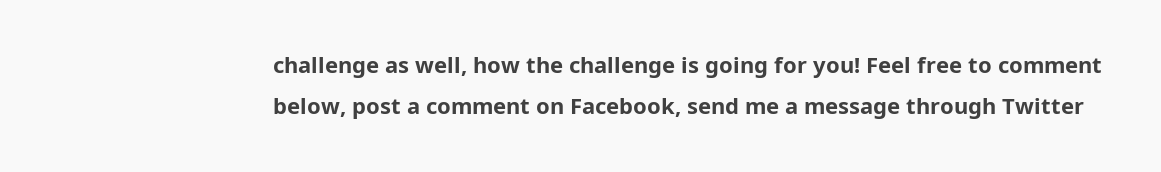challenge as well, how the challenge is going for you! Feel free to comment below, post a comment on Facebook, send me a message through Twitter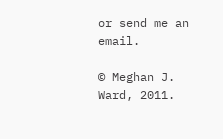or send me an email.

© Meghan J. Ward, 2011.